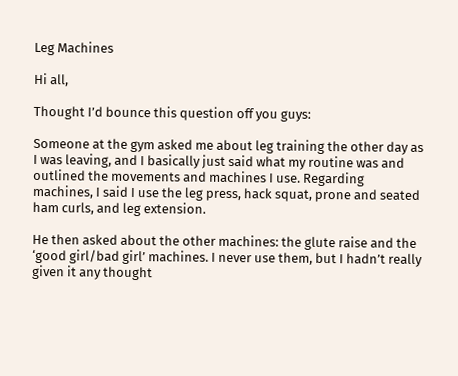Leg Machines

Hi all,

Thought I’d bounce this question off you guys:

Someone at the gym asked me about leg training the other day as I was leaving, and I basically just said what my routine was and outlined the movements and machines I use. Regarding machines, I said I use the leg press, hack squat, prone and seated ham curls, and leg extension.

He then asked about the other machines: the glute raise and the ‘good girl/bad girl’ machines. I never use them, but I hadn’t really given it any thought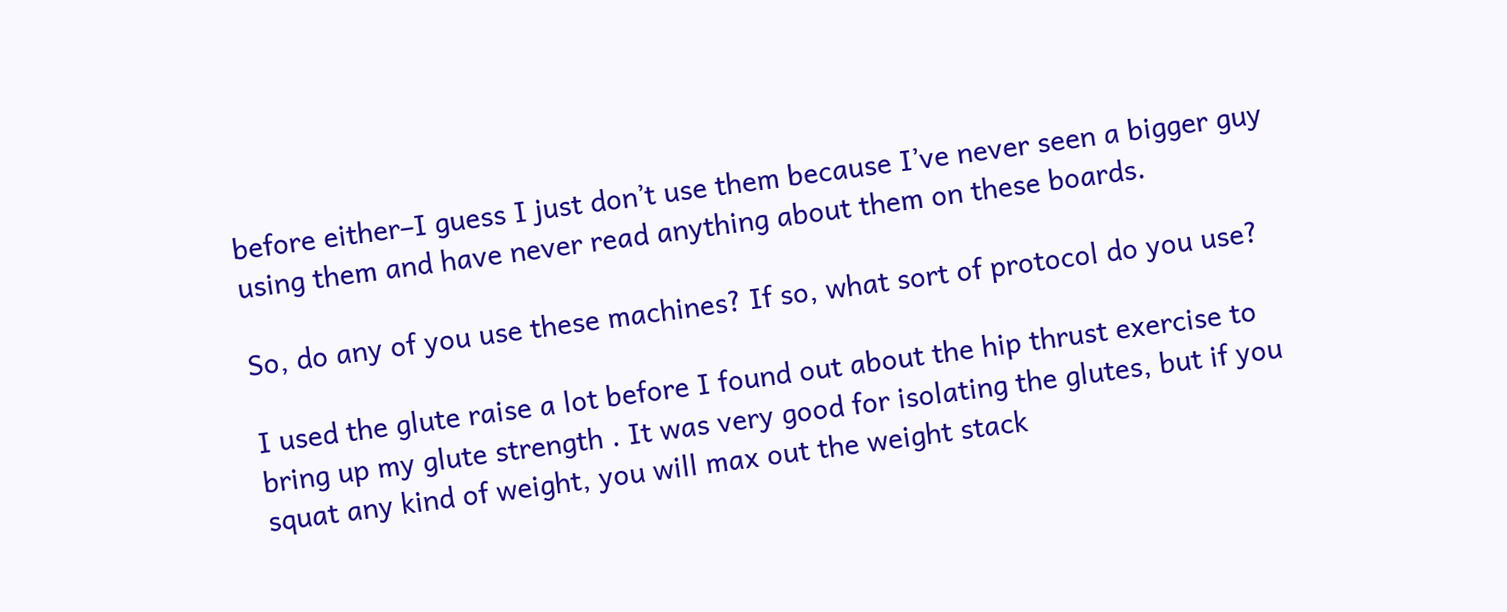before either–I guess I just don’t use them because I’ve never seen a bigger guy using them and have never read anything about them on these boards.

So, do any of you use these machines? If so, what sort of protocol do you use?

I used the glute raise a lot before I found out about the hip thrust exercise to bring up my glute strength . It was very good for isolating the glutes, but if you squat any kind of weight, you will max out the weight stack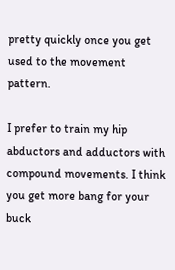pretty quickly once you get used to the movement pattern.

I prefer to train my hip abductors and adductors with compound movements. I think you get more bang for your buck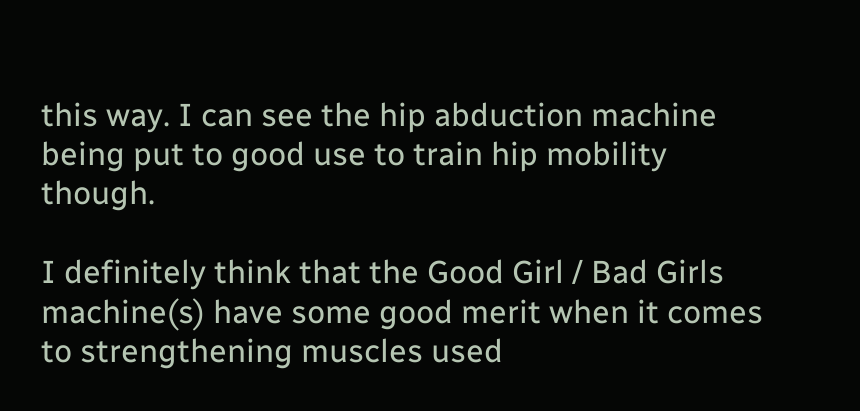this way. I can see the hip abduction machine being put to good use to train hip mobility though.

I definitely think that the Good Girl / Bad Girls machine(s) have some good merit when it comes to strengthening muscles used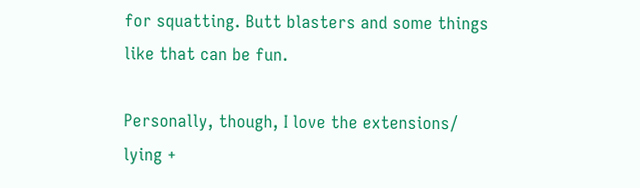for squatting. Butt blasters and some things like that can be fun.

Personally, though, I love the extensions/ lying +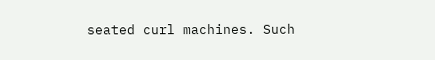seated curl machines. Such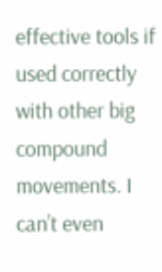effective tools if used correctly with other big compound movements. I can’t even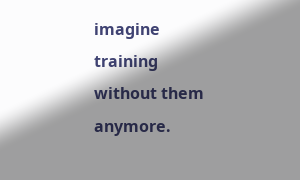imagine training without them anymore.